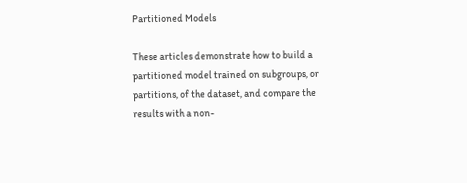Partitioned Models

These articles demonstrate how to build a partitioned model trained on subgroups, or partitions, of the dataset, and compare the results with a non-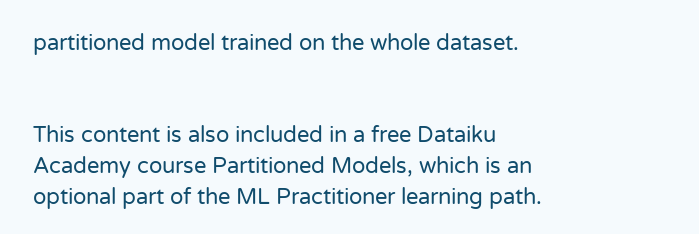partitioned model trained on the whole dataset.


This content is also included in a free Dataiku Academy course Partitioned Models, which is an optional part of the ML Practitioner learning path.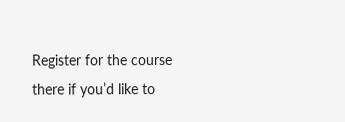Register for the course there if you’d like to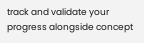track and validate your progress alongside concept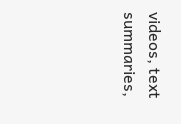videos, text summaries,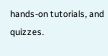hands-on tutorials, and quizzes.